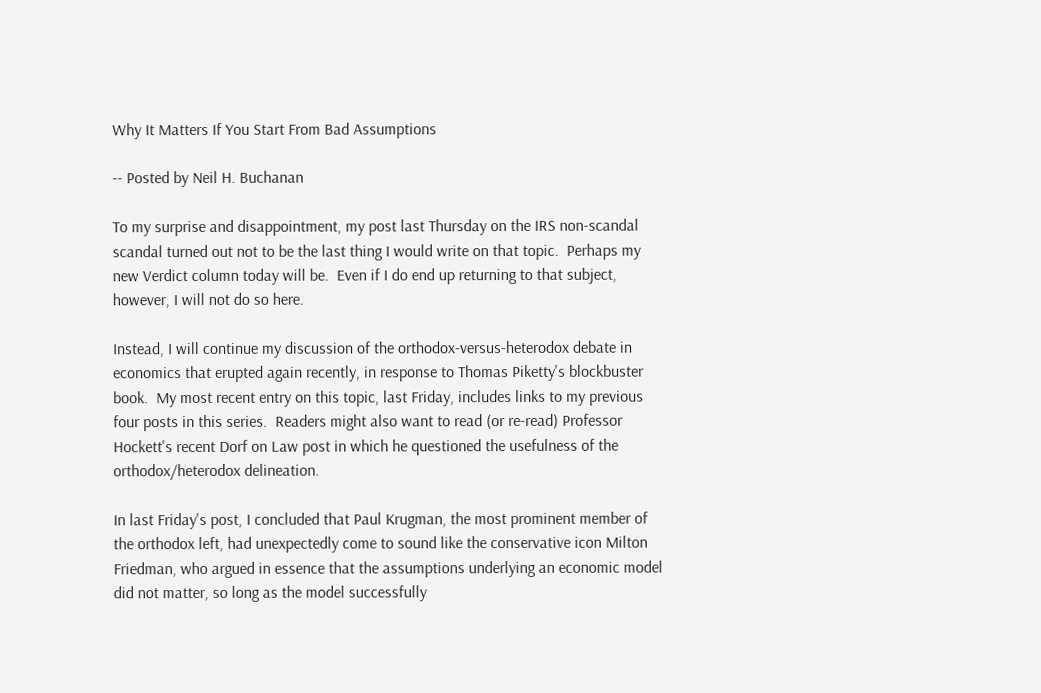Why It Matters If You Start From Bad Assumptions

-- Posted by Neil H. Buchanan

To my surprise and disappointment, my post last Thursday on the IRS non-scandal scandal turned out not to be the last thing I would write on that topic.  Perhaps my new Verdict column today will be.  Even if I do end up returning to that subject, however, I will not do so here.

Instead, I will continue my discussion of the orthodox-versus-heterodox debate in economics that erupted again recently, in response to Thomas Piketty's blockbuster book.  My most recent entry on this topic, last Friday, includes links to my previous four posts in this series.  Readers might also want to read (or re-read) Professor Hockett's recent Dorf on Law post in which he questioned the usefulness of the orthodox/heterodox delineation.

In last Friday's post, I concluded that Paul Krugman, the most prominent member of the orthodox left, had unexpectedly come to sound like the conservative icon Milton Friedman, who argued in essence that the assumptions underlying an economic model did not matter, so long as the model successfully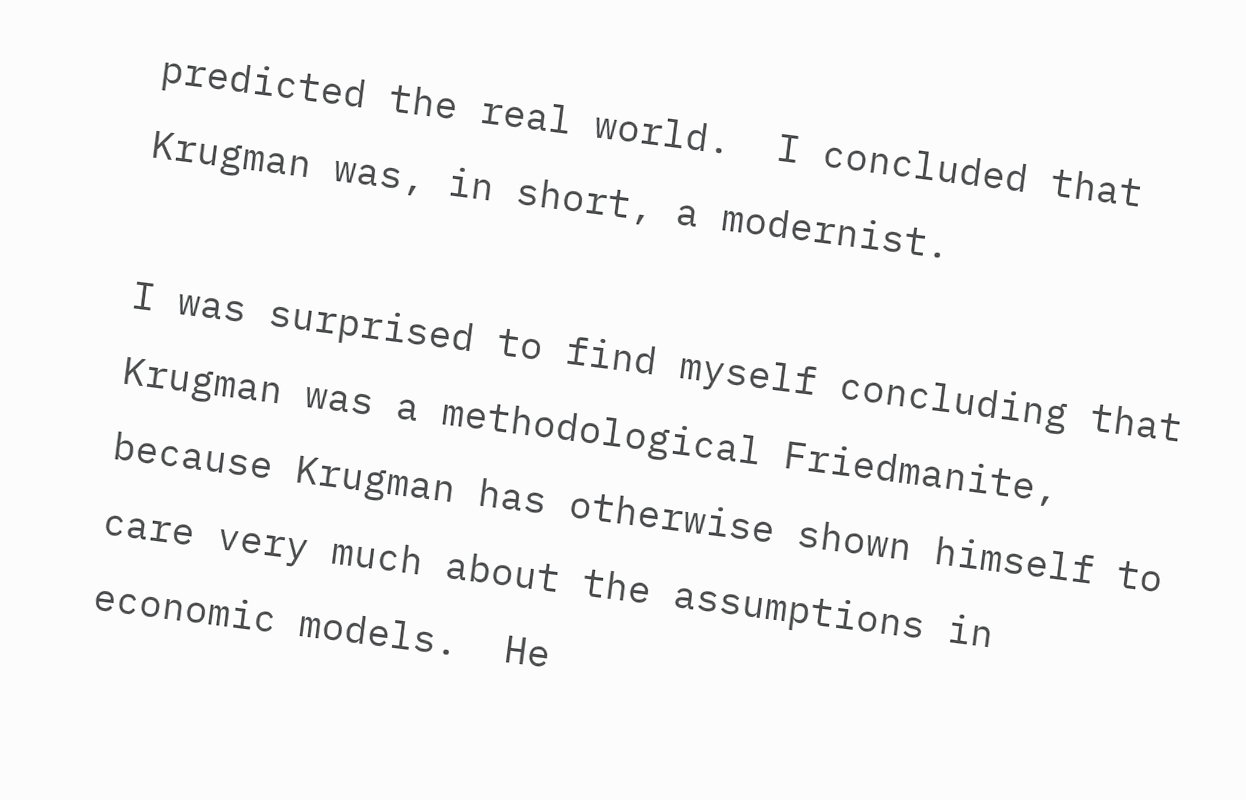predicted the real world.  I concluded that Krugman was, in short, a modernist.

I was surprised to find myself concluding that Krugman was a methodological Friedmanite, because Krugman has otherwise shown himself to care very much about the assumptions in economic models.  He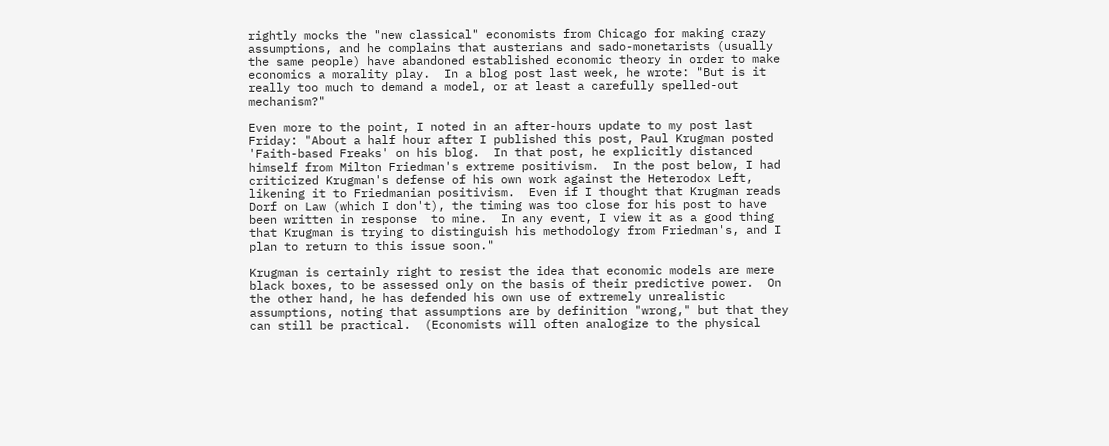rightly mocks the "new classical" economists from Chicago for making crazy assumptions, and he complains that austerians and sado-monetarists (usually the same people) have abandoned established economic theory in order to make economics a morality play.  In a blog post last week, he wrote: "But is it really too much to demand a model, or at least a carefully spelled-out mechanism?"

Even more to the point, I noted in an after-hours update to my post last Friday: "About a half hour after I published this post, Paul Krugman posted 'Faith-based Freaks' on his blog.  In that post, he explicitly distanced himself from Milton Friedman's extreme positivism.  In the post below, I had criticized Krugman's defense of his own work against the Heterodox Left, likening it to Friedmanian positivism.  Even if I thought that Krugman reads Dorf on Law (which I don't), the timing was too close for his post to have been written in response  to mine.  In any event, I view it as a good thing that Krugman is trying to distinguish his methodology from Friedman's, and I plan to return to this issue soon."

Krugman is certainly right to resist the idea that economic models are mere black boxes, to be assessed only on the basis of their predictive power.  On the other hand, he has defended his own use of extremely unrealistic assumptions, noting that assumptions are by definition "wrong," but that they can still be practical.  (Economists will often analogize to the physical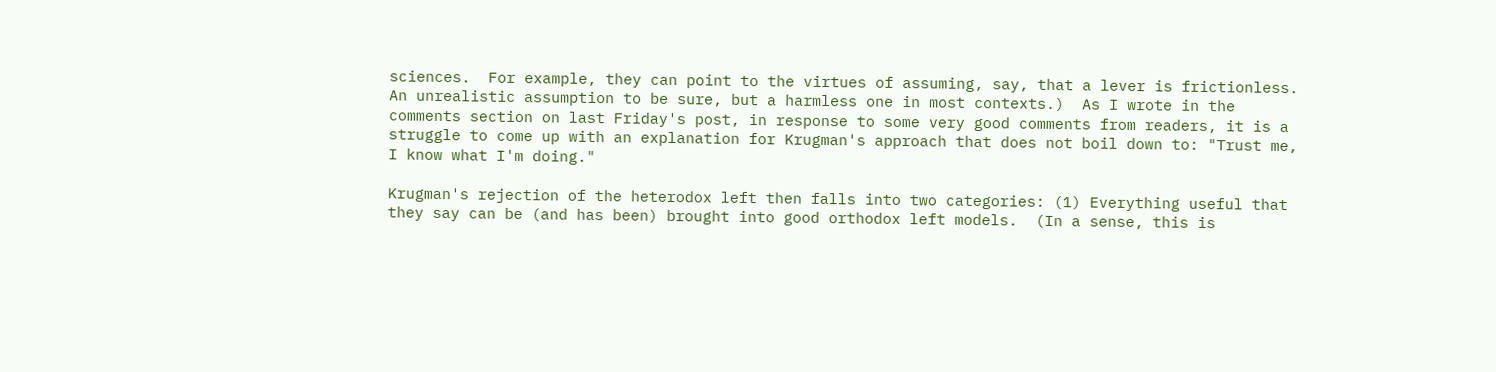sciences.  For example, they can point to the virtues of assuming, say, that a lever is frictionless.  An unrealistic assumption to be sure, but a harmless one in most contexts.)  As I wrote in the comments section on last Friday's post, in response to some very good comments from readers, it is a struggle to come up with an explanation for Krugman's approach that does not boil down to: "Trust me, I know what I'm doing."

Krugman's rejection of the heterodox left then falls into two categories: (1) Everything useful that they say can be (and has been) brought into good orthodox left models.  (In a sense, this is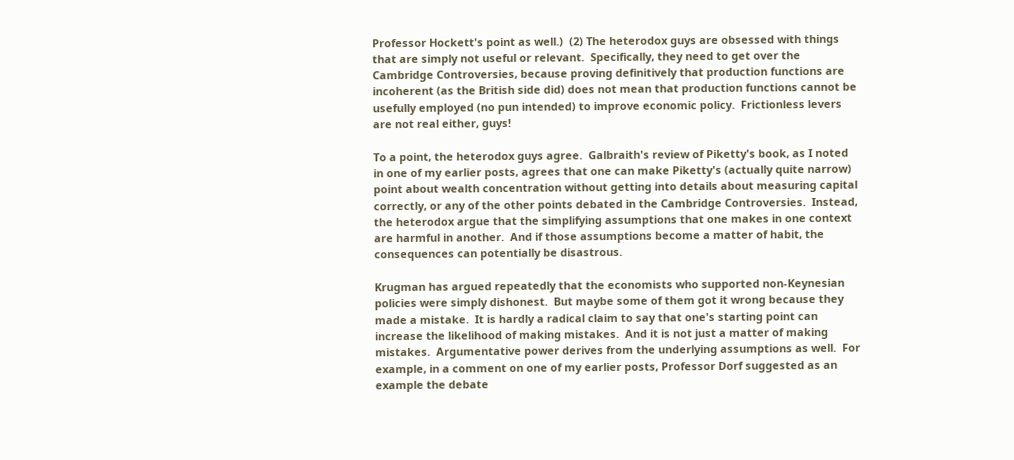Professor Hockett's point as well.)  (2) The heterodox guys are obsessed with things that are simply not useful or relevant.  Specifically, they need to get over the Cambridge Controversies, because proving definitively that production functions are incoherent (as the British side did) does not mean that production functions cannot be usefully employed (no pun intended) to improve economic policy.  Frictionless levers are not real either, guys!

To a point, the heterodox guys agree.  Galbraith's review of Piketty's book, as I noted in one of my earlier posts, agrees that one can make Piketty's (actually quite narrow) point about wealth concentration without getting into details about measuring capital correctly, or any of the other points debated in the Cambridge Controversies.  Instead, the heterodox argue that the simplifying assumptions that one makes in one context are harmful in another.  And if those assumptions become a matter of habit, the consequences can potentially be disastrous.

Krugman has argued repeatedly that the economists who supported non-Keynesian policies were simply dishonest.  But maybe some of them got it wrong because they made a mistake.  It is hardly a radical claim to say that one's starting point can increase the likelihood of making mistakes.  And it is not just a matter of making mistakes.  Argumentative power derives from the underlying assumptions as well.  For example, in a comment on one of my earlier posts, Professor Dorf suggested as an example the debate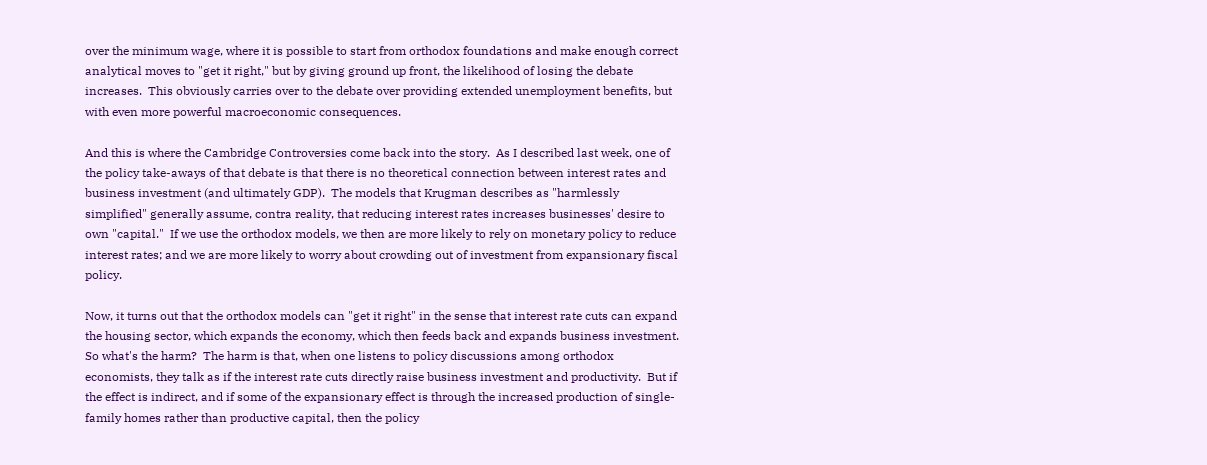over the minimum wage, where it is possible to start from orthodox foundations and make enough correct analytical moves to "get it right," but by giving ground up front, the likelihood of losing the debate increases.  This obviously carries over to the debate over providing extended unemployment benefits, but with even more powerful macroeconomic consequences.

And this is where the Cambridge Controversies come back into the story.  As I described last week, one of the policy take-aways of that debate is that there is no theoretical connection between interest rates and business investment (and ultimately GDP).  The models that Krugman describes as "harmlessly simplified" generally assume, contra reality, that reducing interest rates increases businesses' desire to own "capital."  If we use the orthodox models, we then are more likely to rely on monetary policy to reduce interest rates; and we are more likely to worry about crowding out of investment from expansionary fiscal policy.

Now, it turns out that the orthodox models can "get it right" in the sense that interest rate cuts can expand the housing sector, which expands the economy, which then feeds back and expands business investment.  So what's the harm?  The harm is that, when one listens to policy discussions among orthodox economists, they talk as if the interest rate cuts directly raise business investment and productivity.  But if the effect is indirect, and if some of the expansionary effect is through the increased production of single-family homes rather than productive capital, then the policy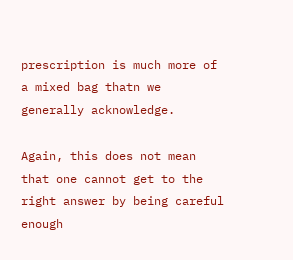prescription is much more of a mixed bag thatn we generally acknowledge.

Again, this does not mean that one cannot get to the right answer by being careful enough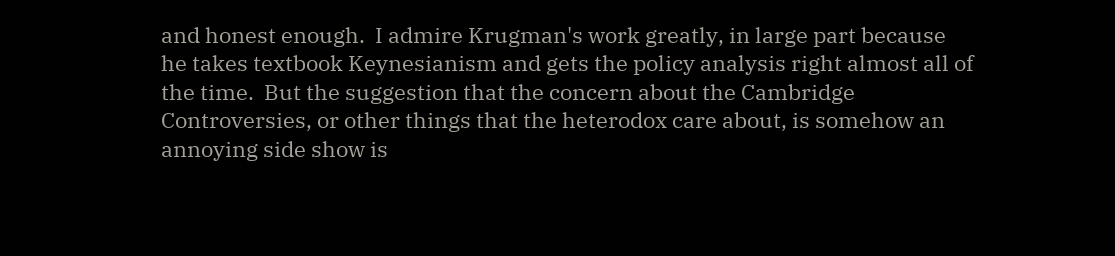and honest enough.  I admire Krugman's work greatly, in large part because he takes textbook Keynesianism and gets the policy analysis right almost all of the time.  But the suggestion that the concern about the Cambridge Controversies, or other things that the heterodox care about, is somehow an annoying side show is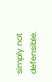simply not defensible.